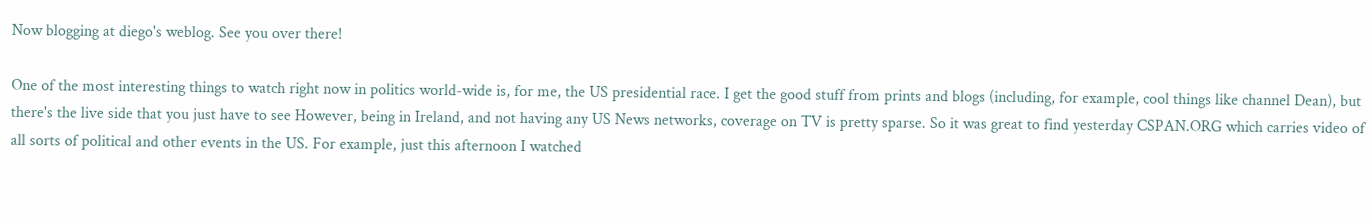Now blogging at diego's weblog. See you over there!

One of the most interesting things to watch right now in politics world-wide is, for me, the US presidential race. I get the good stuff from prints and blogs (including, for example, cool things like channel Dean), but there's the live side that you just have to see However, being in Ireland, and not having any US News networks, coverage on TV is pretty sparse. So it was great to find yesterday CSPAN.ORG which carries video of all sorts of political and other events in the US. For example, just this afternoon I watched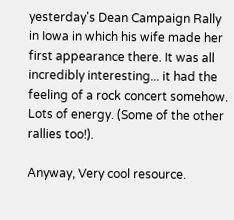yesterday's Dean Campaign Rally in Iowa in which his wife made her first appearance there. It was all incredibly interesting... it had the feeling of a rock concert somehow. Lots of energy. (Some of the other rallies too!).

Anyway, Very cool resource.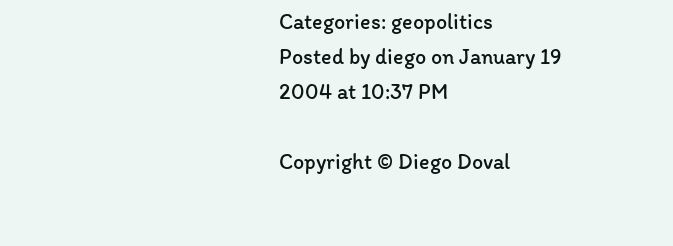Categories: geopolitics
Posted by diego on January 19 2004 at 10:37 PM

Copyright © Diego Doval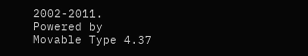2002-2011.
Powered by
Movable Type 4.37